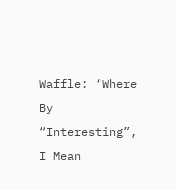Waffle: ‘Where By “Interesting”, I Mean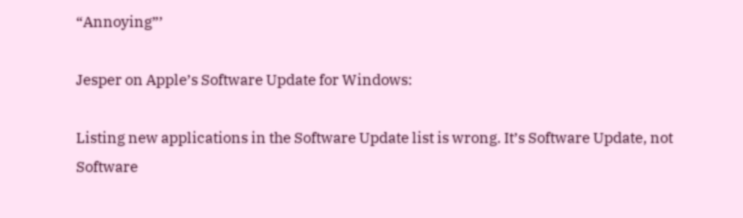“Annoying”’

Jesper on Apple’s Software Update for Windows:

Listing new applications in the Software Update list is wrong. It’s Software Update, not Software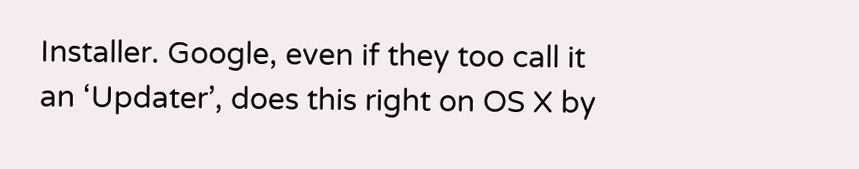Installer. Google, even if they too call it an ‘Updater’, does this right on OS X by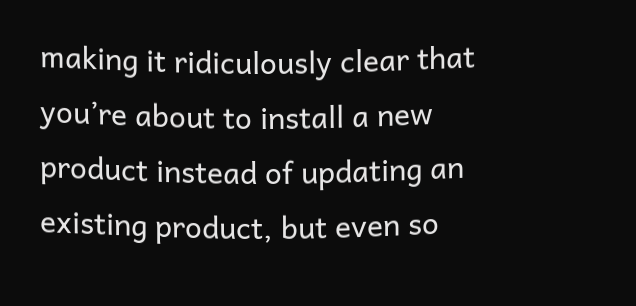making it ridiculously clear that you’re about to install a new product instead of updating an existing product, but even so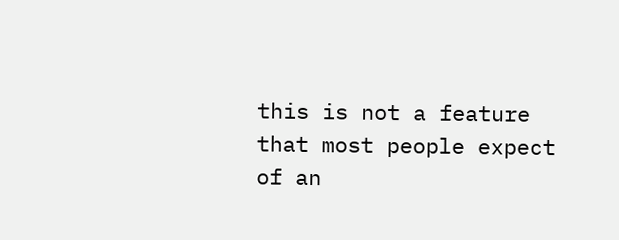this is not a feature that most people expect of an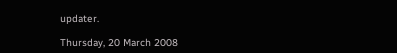updater.

Thursday, 20 March 2008